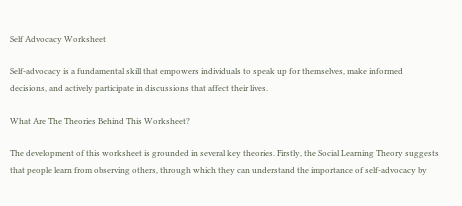Self Advocacy Worksheet

Self-advocacy is a fundamental skill that empowers individuals to speak up for themselves, make informed decisions, and actively participate in discussions that affect their lives.

What Are The Theories Behind This Worksheet?

The development of this worksheet is grounded in several key theories. Firstly, the Social Learning Theory suggests that people learn from observing others, through which they can understand the importance of self-advocacy by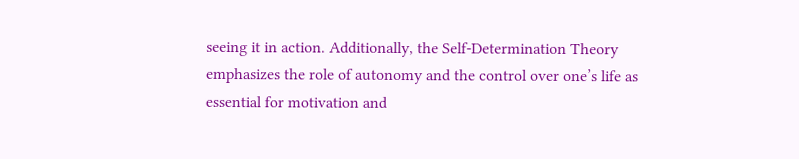seeing it in action. Additionally, the Self-Determination Theory emphasizes the role of autonomy and the control over one’s life as essential for motivation and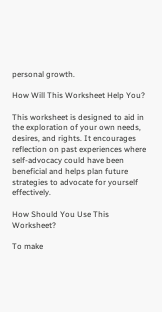personal growth.

How Will This Worksheet Help You?

This worksheet is designed to aid in the exploration of your own needs, desires, and rights. It encourages reflection on past experiences where self-advocacy could have been beneficial and helps plan future strategies to advocate for yourself effectively.

How Should You Use This Worksheet?

To make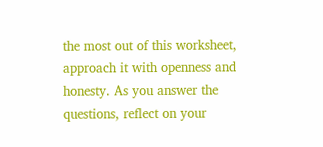the most out of this worksheet, approach it with openness and honesty. As you answer the questions, reflect on your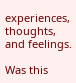experiences, thoughts, and feelings.

Was this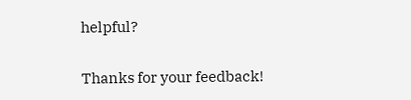helpful?

Thanks for your feedback!